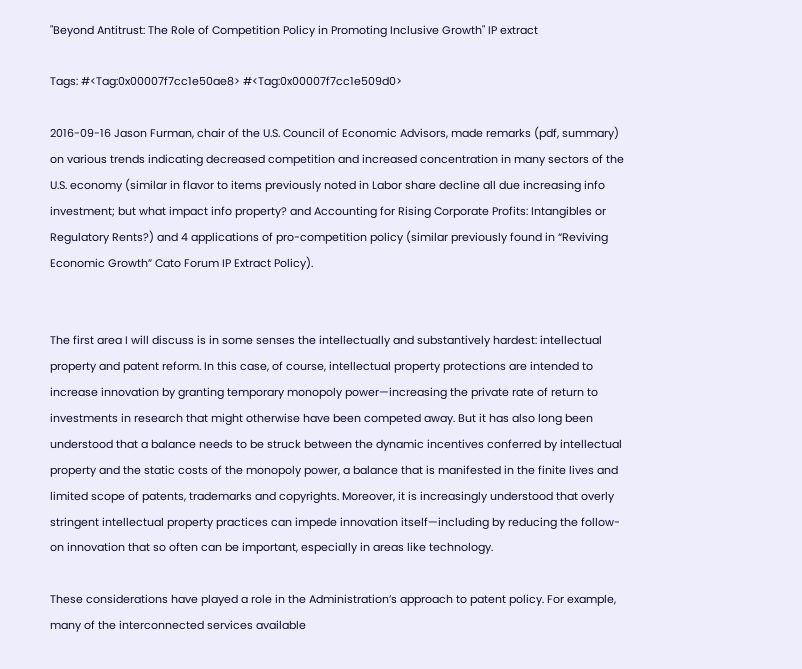"Beyond Antitrust: The Role of Competition Policy in Promoting Inclusive Growth" IP extract

Tags: #<Tag:0x00007f7cc1e50ae8> #<Tag:0x00007f7cc1e509d0>

2016-09-16 Jason Furman, chair of the U.S. Council of Economic Advisors, made remarks (pdf, summary) on various trends indicating decreased competition and increased concentration in many sectors of the U.S. economy (similar in flavor to items previously noted in Labor share decline all due increasing info investment; but what impact info property? and Accounting for Rising Corporate Profits: Intangibles or Regulatory Rents?) and 4 applications of pro-competition policy (similar previously found in “Reviving Economic Growth” Cato Forum IP Extract Policy).


The first area I will discuss is in some senses the intellectually and substantively hardest: intellectual property and patent reform. In this case, of course, intellectual property protections are intended to increase innovation by granting temporary monopoly power—increasing the private rate of return to investments in research that might otherwise have been competed away. But it has also long been understood that a balance needs to be struck between the dynamic incentives conferred by intellectual property and the static costs of the monopoly power, a balance that is manifested in the finite lives and limited scope of patents, trademarks and copyrights. Moreover, it is increasingly understood that overly stringent intellectual property practices can impede innovation itself—including by reducing the follow-on innovation that so often can be important, especially in areas like technology.

These considerations have played a role in the Administration’s approach to patent policy. For example, many of the interconnected services available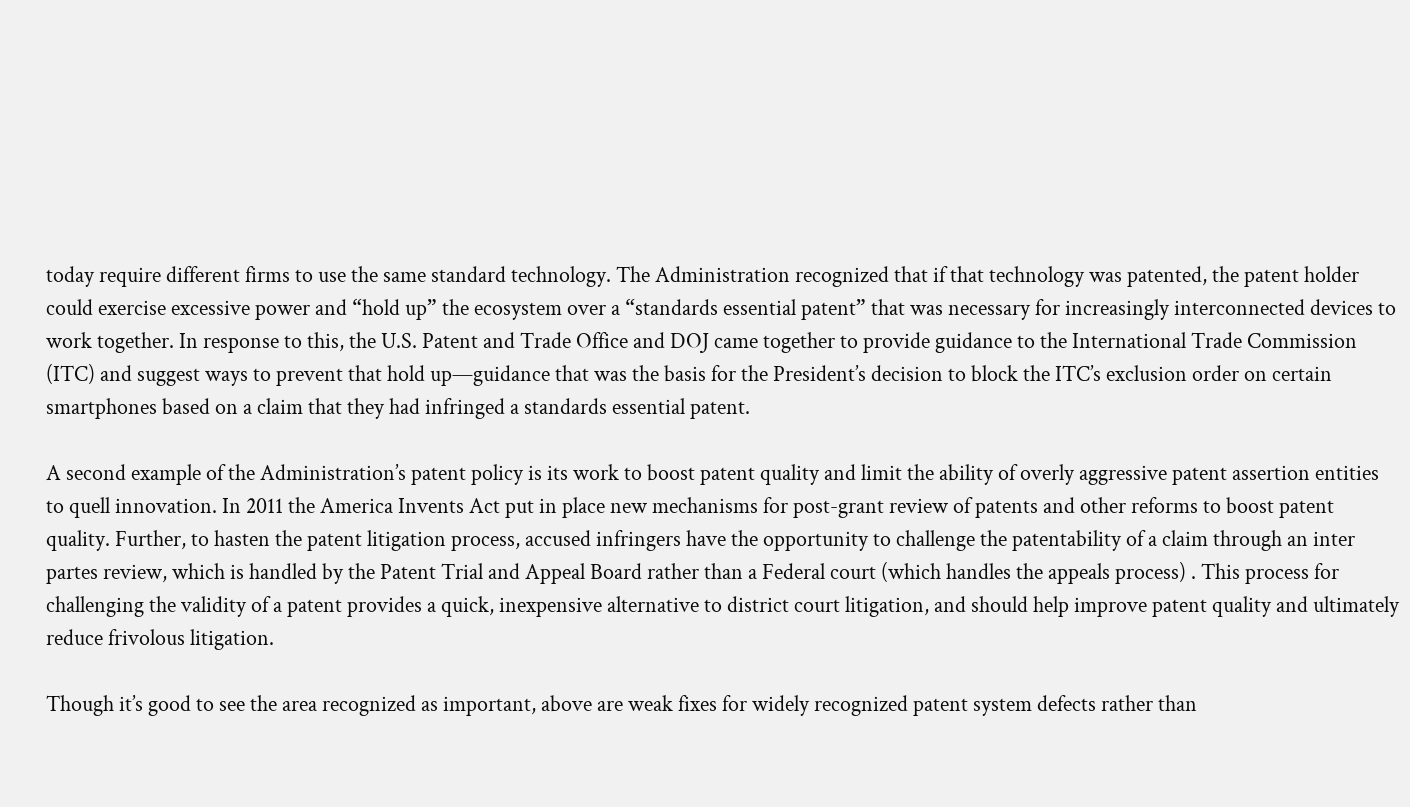today require different firms to use the same standard technology. The Administration recognized that if that technology was patented, the patent holder could exercise excessive power and “hold up” the ecosystem over a “standards essential patent” that was necessary for increasingly interconnected devices to work together. In response to this, the U.S. Patent and Trade Office and DOJ came together to provide guidance to the International Trade Commission (ITC) and suggest ways to prevent that hold up—guidance that was the basis for the President’s decision to block the ITC’s exclusion order on certain smartphones based on a claim that they had infringed a standards essential patent.

A second example of the Administration’s patent policy is its work to boost patent quality and limit the ability of overly aggressive patent assertion entities to quell innovation. In 2011 the America Invents Act put in place new mechanisms for post-grant review of patents and other reforms to boost patent quality. Further, to hasten the patent litigation process, accused infringers have the opportunity to challenge the patentability of a claim through an inter partes review, which is handled by the Patent Trial and Appeal Board rather than a Federal court (which handles the appeals process) . This process for challenging the validity of a patent provides a quick, inexpensive alternative to district court litigation, and should help improve patent quality and ultimately reduce frivolous litigation.

Though it’s good to see the area recognized as important, above are weak fixes for widely recognized patent system defects rather than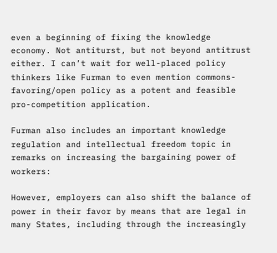even a beginning of fixing the knowledge economy. Not antiturst, but not beyond antitrust either. I can’t wait for well-placed policy thinkers like Furman to even mention commons-favoring/open policy as a potent and feasible pro-competition application.

Furman also includes an important knowledge regulation and intellectual freedom topic in remarks on increasing the bargaining power of workers:

However, employers can also shift the balance of power in their favor by means that are legal in many States, including through the increasingly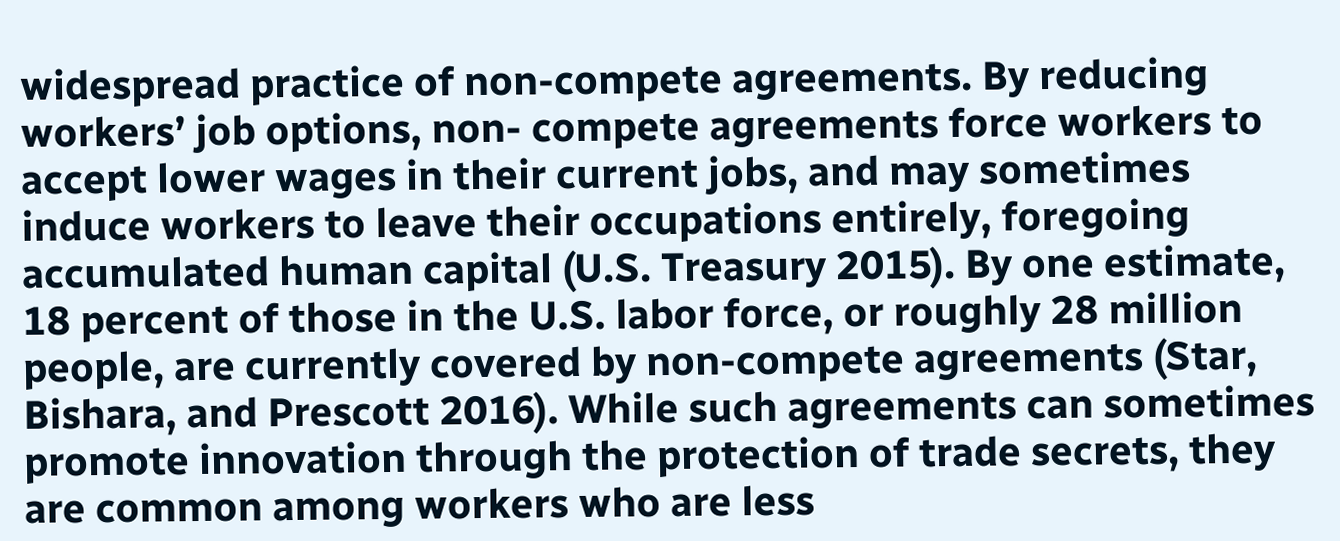widespread practice of non-compete agreements. By reducing workers’ job options, non- compete agreements force workers to accept lower wages in their current jobs, and may sometimes induce workers to leave their occupations entirely, foregoing accumulated human capital (U.S. Treasury 2015). By one estimate, 18 percent of those in the U.S. labor force, or roughly 28 million people, are currently covered by non-compete agreements (Star, Bishara, and Prescott 2016). While such agreements can sometimes promote innovation through the protection of trade secrets, they are common among workers who are less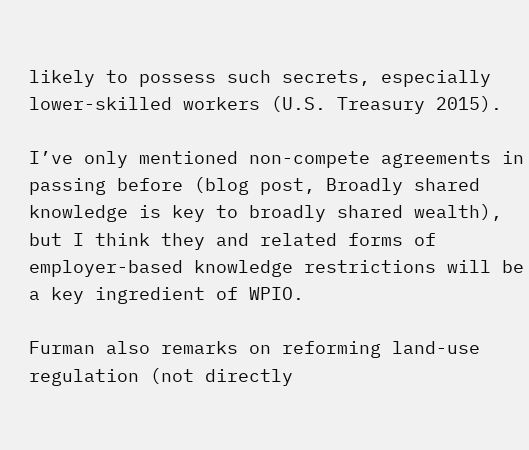likely to possess such secrets, especially lower-skilled workers (U.S. Treasury 2015).

I’ve only mentioned non-compete agreements in passing before (blog post, Broadly shared knowledge is key to broadly shared wealth), but I think they and related forms of employer-based knowledge restrictions will be a key ingredient of WPIO.

Furman also remarks on reforming land-use regulation (not directly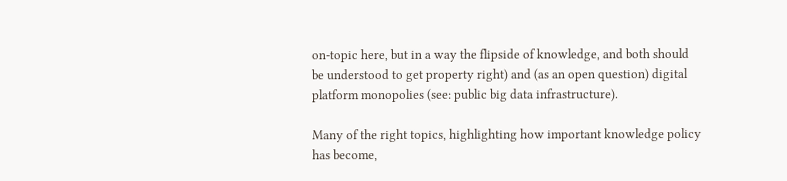on-topic here, but in a way the flipside of knowledge, and both should be understood to get property right) and (as an open question) digital platform monopolies (see: public big data infrastructure).

Many of the right topics, highlighting how important knowledge policy has become,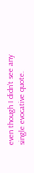even though I didn’t see any single evocative quote.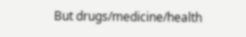But drugs/medicine/health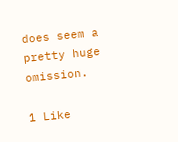does seem a pretty huge omission.

1 Like